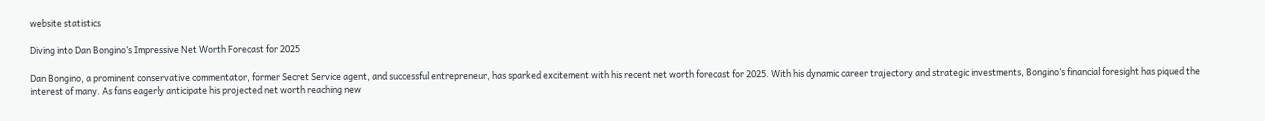website statistics

Diving into Dan Bongino’s Impressive Net Worth Forecast for 2025

Dan Bongino, a prominent conservative commentator, former Secret Service agent, and successful entrepreneur, has sparked excitement with his recent net worth forecast for 2025. With his dynamic career trajectory and strategic investments, Bongino’s financial foresight has piqued the interest of many. As fans eagerly anticipate his projected net worth reaching new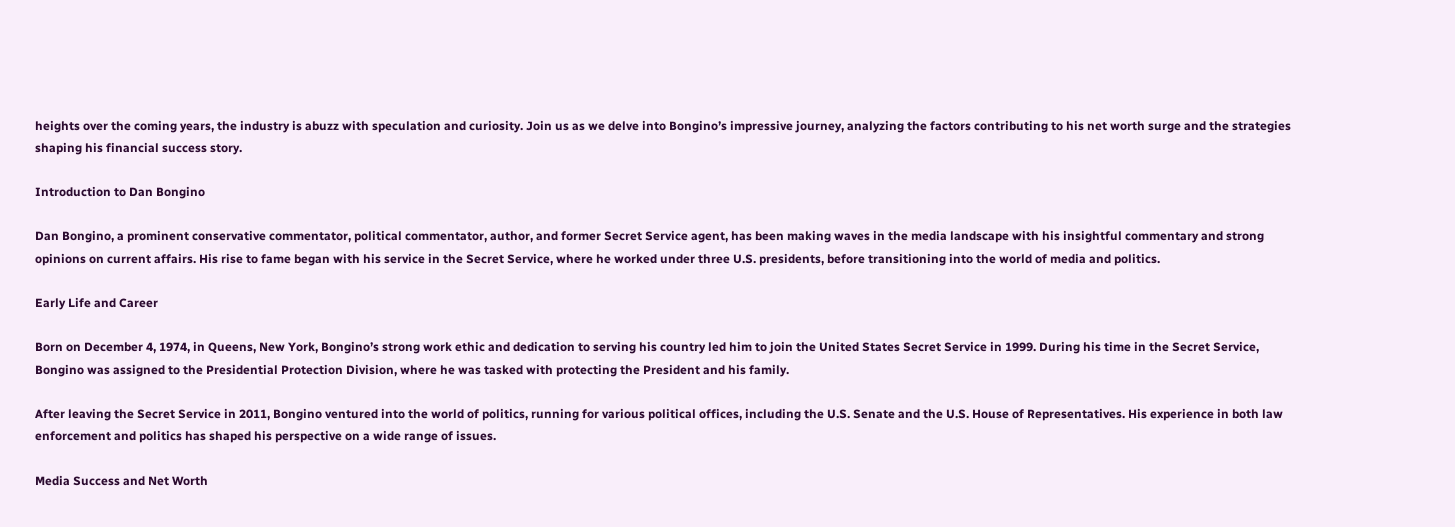heights over the coming years, the industry is abuzz with speculation and curiosity. Join us as we delve into Bongino’s impressive journey, analyzing the factors contributing to his net worth surge and the strategies shaping his financial success story.

Introduction to Dan Bongino

Dan Bongino, a prominent conservative commentator, political commentator, author, and former Secret Service agent, has been making waves in the media landscape with his insightful commentary and strong opinions on current affairs. His rise to fame began with his service in the Secret Service, where he worked under three U.S. presidents, before transitioning into the world of media and politics.

Early Life and Career

Born on December 4, 1974, in Queens, New York, Bongino’s strong work ethic and dedication to serving his country led him to join the United States Secret Service in 1999. During his time in the Secret Service, Bongino was assigned to the Presidential Protection Division, where he was tasked with protecting the President and his family.

After leaving the Secret Service in 2011, Bongino ventured into the world of politics, running for various political offices, including the U.S. Senate and the U.S. House of Representatives. His experience in both law enforcement and politics has shaped his perspective on a wide range of issues.

Media Success and Net Worth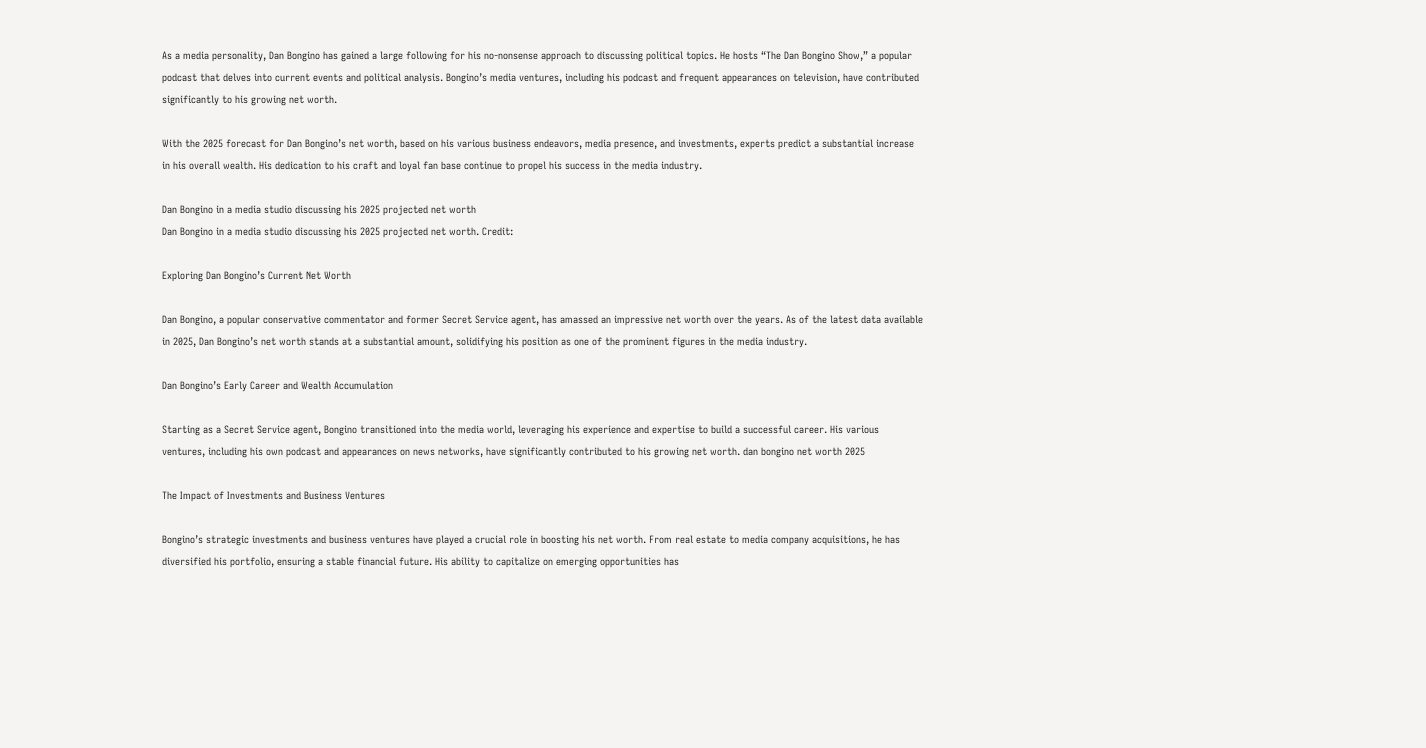As a media personality, Dan Bongino has gained a large following for his no-nonsense approach to discussing political topics. He hosts “The Dan Bongino Show,” a popular podcast that delves into current events and political analysis. Bongino’s media ventures, including his podcast and frequent appearances on television, have contributed significantly to his growing net worth.

With the 2025 forecast for Dan Bongino’s net worth, based on his various business endeavors, media presence, and investments, experts predict a substantial increase in his overall wealth. His dedication to his craft and loyal fan base continue to propel his success in the media industry.

Dan Bongino in a media studio discussing his 2025 projected net worth
Dan Bongino in a media studio discussing his 2025 projected net worth. Credit:

Exploring Dan Bongino’s Current Net Worth

Dan Bongino, a popular conservative commentator and former Secret Service agent, has amassed an impressive net worth over the years. As of the latest data available in 2025, Dan Bongino’s net worth stands at a substantial amount, solidifying his position as one of the prominent figures in the media industry.

Dan Bongino’s Early Career and Wealth Accumulation

Starting as a Secret Service agent, Bongino transitioned into the media world, leveraging his experience and expertise to build a successful career. His various ventures, including his own podcast and appearances on news networks, have significantly contributed to his growing net worth. dan bongino net worth 2025

The Impact of Investments and Business Ventures

Bongino’s strategic investments and business ventures have played a crucial role in boosting his net worth. From real estate to media company acquisitions, he has diversified his portfolio, ensuring a stable financial future. His ability to capitalize on emerging opportunities has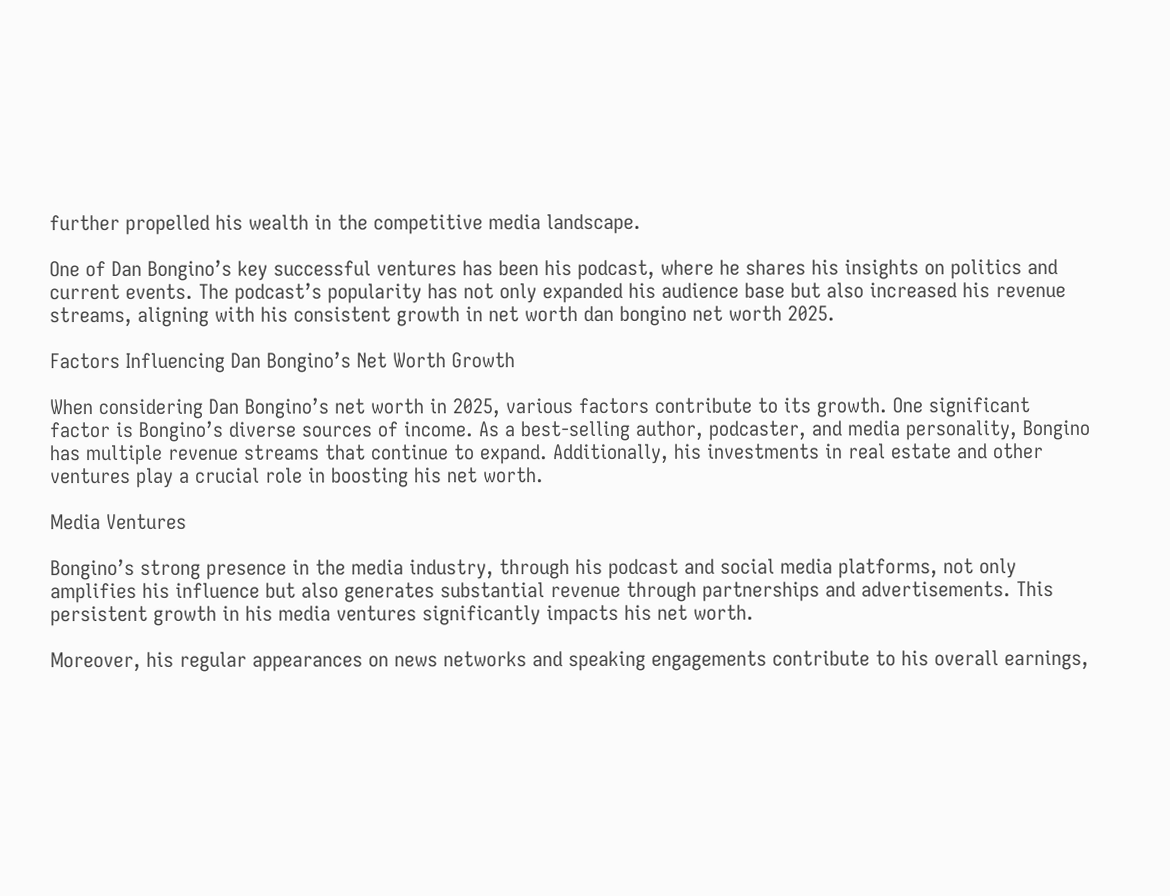further propelled his wealth in the competitive media landscape.

One of Dan Bongino’s key successful ventures has been his podcast, where he shares his insights on politics and current events. The podcast’s popularity has not only expanded his audience base but also increased his revenue streams, aligning with his consistent growth in net worth dan bongino net worth 2025.

Factors Influencing Dan Bongino’s Net Worth Growth

When considering Dan Bongino’s net worth in 2025, various factors contribute to its growth. One significant factor is Bongino’s diverse sources of income. As a best-selling author, podcaster, and media personality, Bongino has multiple revenue streams that continue to expand. Additionally, his investments in real estate and other ventures play a crucial role in boosting his net worth.

Media Ventures

Bongino’s strong presence in the media industry, through his podcast and social media platforms, not only amplifies his influence but also generates substantial revenue through partnerships and advertisements. This persistent growth in his media ventures significantly impacts his net worth.

Moreover, his regular appearances on news networks and speaking engagements contribute to his overall earnings,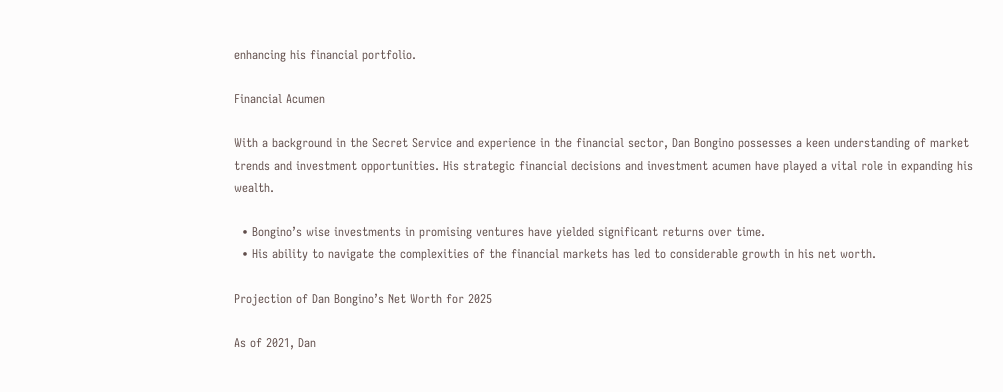enhancing his financial portfolio.

Financial Acumen

With a background in the Secret Service and experience in the financial sector, Dan Bongino possesses a keen understanding of market trends and investment opportunities. His strategic financial decisions and investment acumen have played a vital role in expanding his wealth.

  • Bongino’s wise investments in promising ventures have yielded significant returns over time.
  • His ability to navigate the complexities of the financial markets has led to considerable growth in his net worth.

Projection of Dan Bongino’s Net Worth for 2025

As of 2021, Dan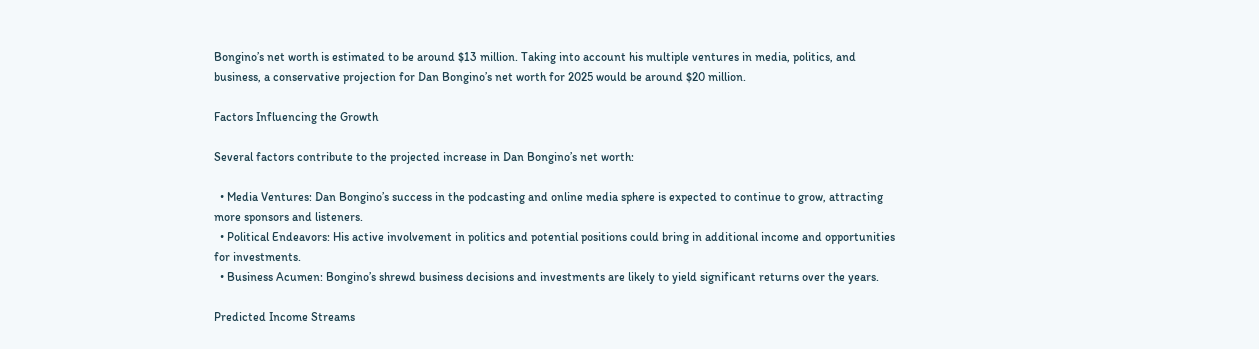Bongino’s net worth is estimated to be around $13 million. Taking into account his multiple ventures in media, politics, and business, a conservative projection for Dan Bongino’s net worth for 2025 would be around $20 million.

Factors Influencing the Growth

Several factors contribute to the projected increase in Dan Bongino’s net worth:

  • Media Ventures: Dan Bongino’s success in the podcasting and online media sphere is expected to continue to grow, attracting more sponsors and listeners.
  • Political Endeavors: His active involvement in politics and potential positions could bring in additional income and opportunities for investments.
  • Business Acumen: Bongino’s shrewd business decisions and investments are likely to yield significant returns over the years.

Predicted Income Streams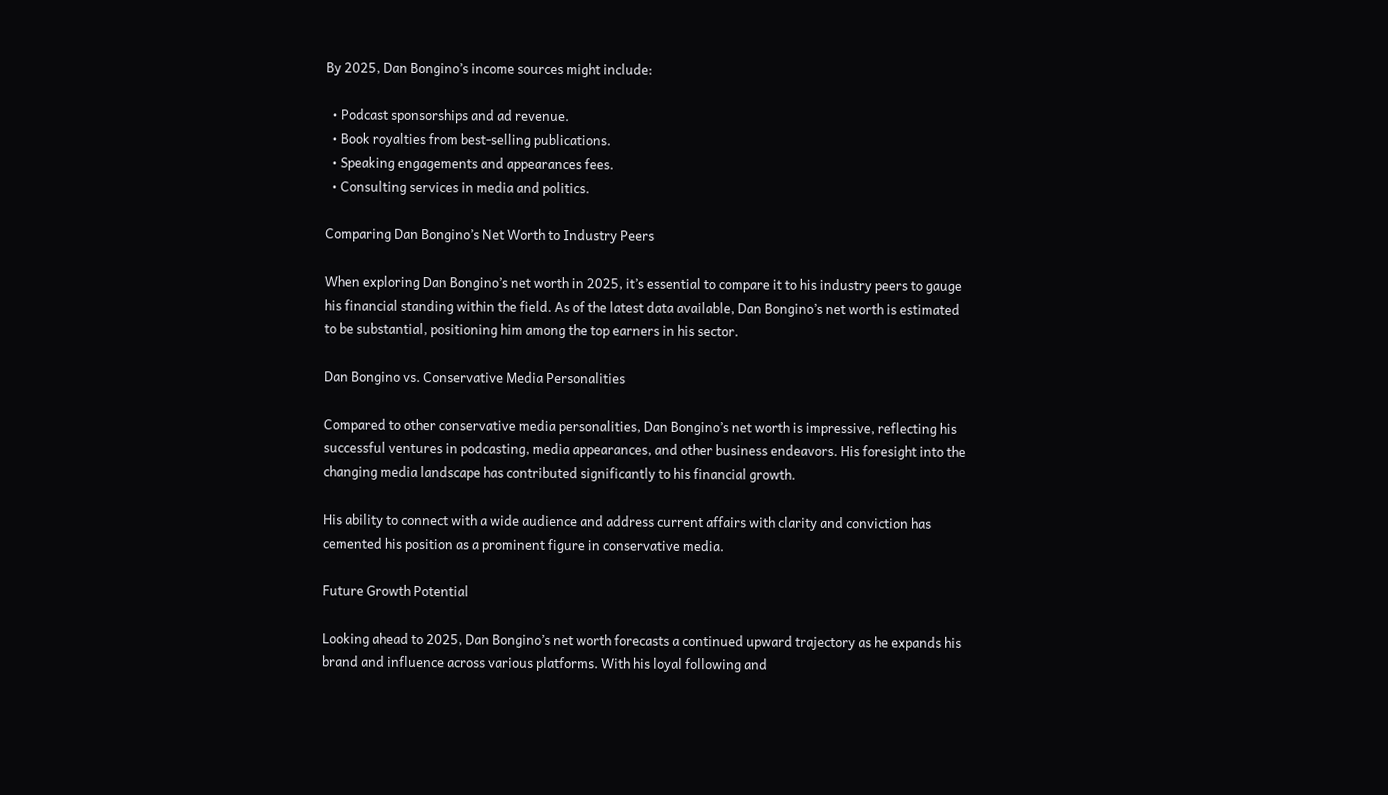By 2025, Dan Bongino’s income sources might include:

  • Podcast sponsorships and ad revenue.
  • Book royalties from best-selling publications.
  • Speaking engagements and appearances fees.
  • Consulting services in media and politics.

Comparing Dan Bongino’s Net Worth to Industry Peers

When exploring Dan Bongino’s net worth in 2025, it’s essential to compare it to his industry peers to gauge his financial standing within the field. As of the latest data available, Dan Bongino’s net worth is estimated to be substantial, positioning him among the top earners in his sector.

Dan Bongino vs. Conservative Media Personalities

Compared to other conservative media personalities, Dan Bongino’s net worth is impressive, reflecting his successful ventures in podcasting, media appearances, and other business endeavors. His foresight into the changing media landscape has contributed significantly to his financial growth.

His ability to connect with a wide audience and address current affairs with clarity and conviction has cemented his position as a prominent figure in conservative media.

Future Growth Potential

Looking ahead to 2025, Dan Bongino’s net worth forecasts a continued upward trajectory as he expands his brand and influence across various platforms. With his loyal following and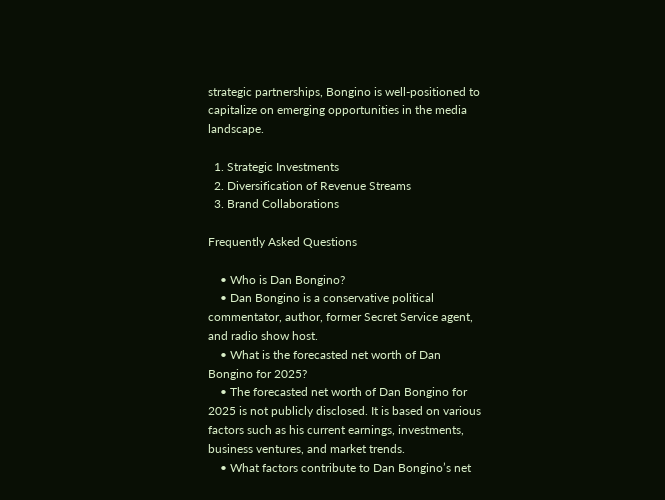strategic partnerships, Bongino is well-positioned to capitalize on emerging opportunities in the media landscape.

  1. Strategic Investments
  2. Diversification of Revenue Streams
  3. Brand Collaborations

Frequently Asked Questions

    • Who is Dan Bongino?
    • Dan Bongino is a conservative political commentator, author, former Secret Service agent, and radio show host.
    • What is the forecasted net worth of Dan Bongino for 2025?
    • The forecasted net worth of Dan Bongino for 2025 is not publicly disclosed. It is based on various factors such as his current earnings, investments, business ventures, and market trends.
    • What factors contribute to Dan Bongino’s net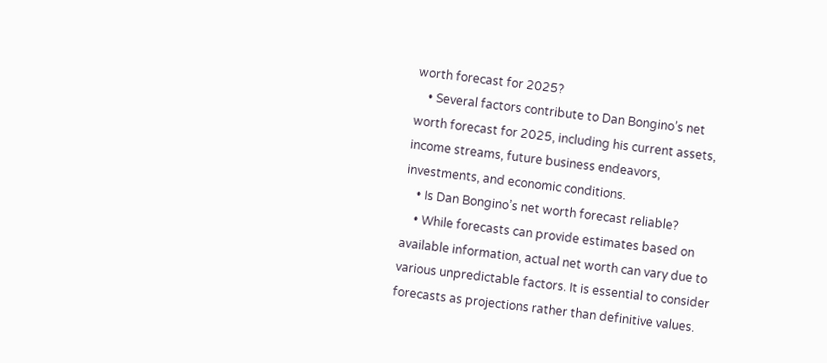worth forecast for 2025?
    • Several factors contribute to Dan Bongino’s net worth forecast for 2025, including his current assets, income streams, future business endeavors, investments, and economic conditions.
    • Is Dan Bongino’s net worth forecast reliable?
    • While forecasts can provide estimates based on available information, actual net worth can vary due to various unpredictable factors. It is essential to consider forecasts as projections rather than definitive values.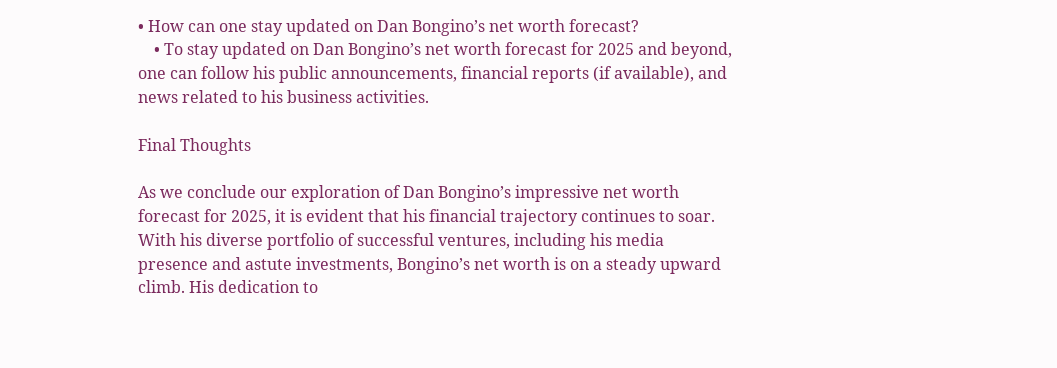• How can one stay updated on Dan Bongino’s net worth forecast?
    • To stay updated on Dan Bongino’s net worth forecast for 2025 and beyond, one can follow his public announcements, financial reports (if available), and news related to his business activities.

Final Thoughts

As we conclude our exploration of Dan Bongino’s impressive net worth forecast for 2025, it is evident that his financial trajectory continues to soar. With his diverse portfolio of successful ventures, including his media presence and astute investments, Bongino’s net worth is on a steady upward climb. His dedication to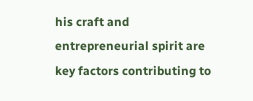his craft and entrepreneurial spirit are key factors contributing to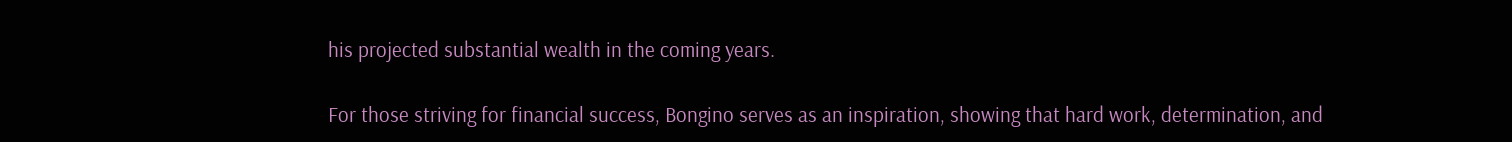his projected substantial wealth in the coming years.

For those striving for financial success, Bongino serves as an inspiration, showing that hard work, determination, and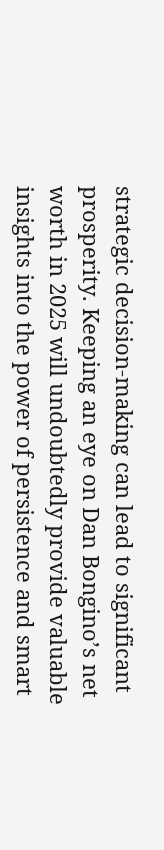strategic decision-making can lead to significant prosperity. Keeping an eye on Dan Bongino’s net worth in 2025 will undoubtedly provide valuable insights into the power of persistence and smart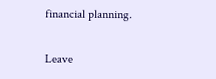financial planning.

Leave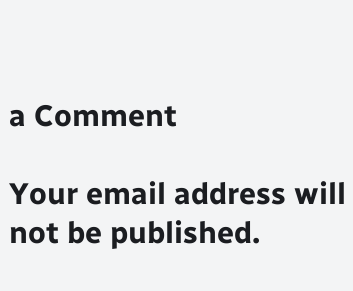a Comment

Your email address will not be published.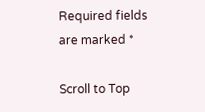Required fields are marked *

Scroll to Top